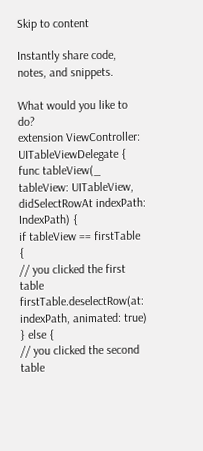Skip to content

Instantly share code, notes, and snippets.

What would you like to do?
extension ViewController: UITableViewDelegate {
func tableView(_ tableView: UITableView, didSelectRowAt indexPath: IndexPath) {
if tableView == firstTable {
// you clicked the first table
firstTable.deselectRow(at: indexPath, animated: true)
} else {
// you clicked the second table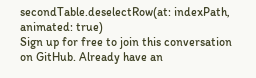secondTable.deselectRow(at: indexPath, animated: true)
Sign up for free to join this conversation on GitHub. Already have an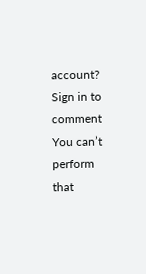account? Sign in to comment
You can’t perform that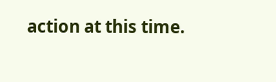action at this time.